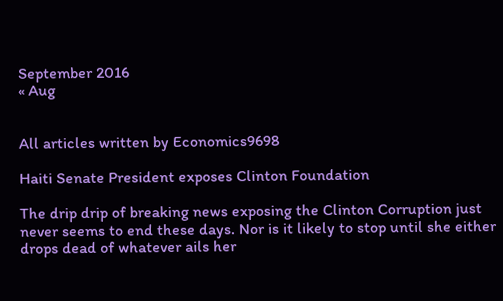September 2016
« Aug


All articles written by Economics9698

Haiti Senate President exposes Clinton Foundation

The drip drip of breaking news exposing the Clinton Corruption just never seems to end these days. Nor is it likely to stop until she either drops dead of whatever ails her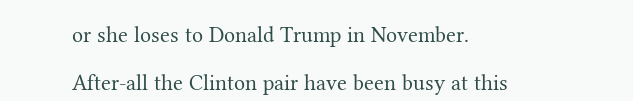or she loses to Donald Trump in November.

After-all the Clinton pair have been busy at this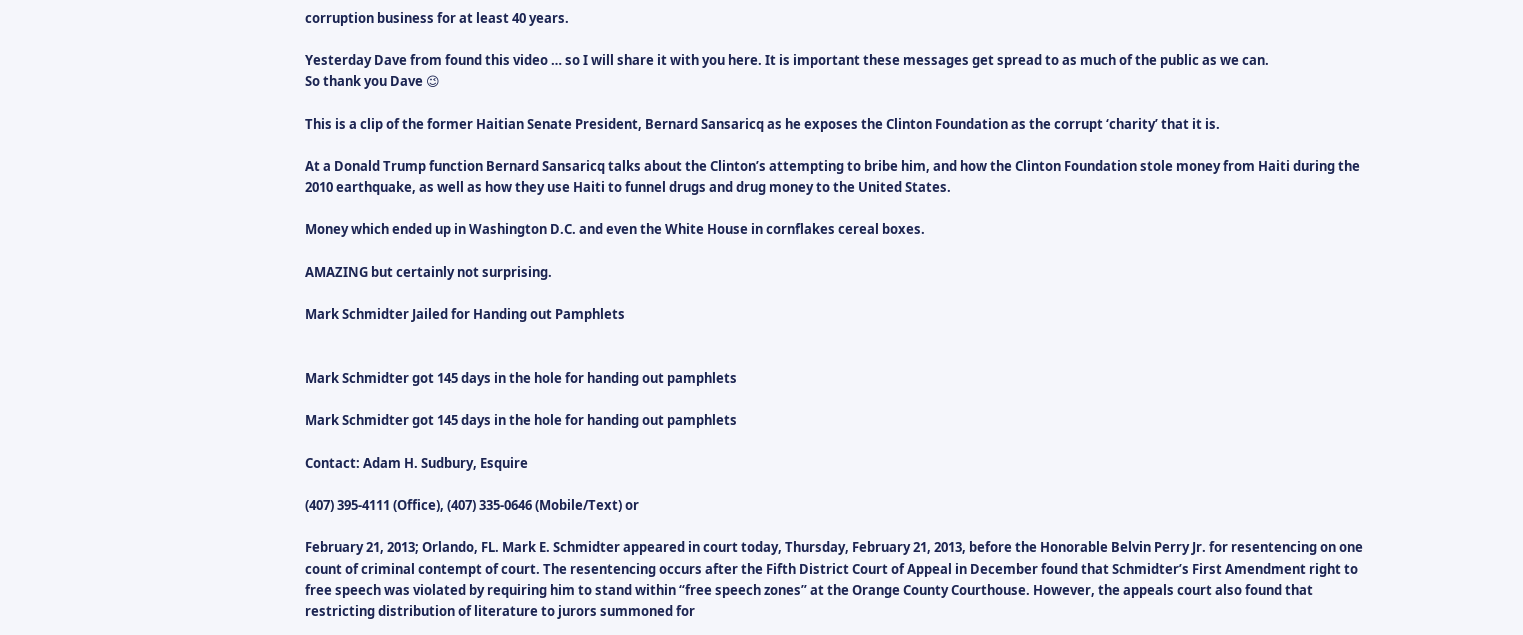corruption business for at least 40 years.

Yesterday Dave from found this video … so I will share it with you here. It is important these messages get spread to as much of the public as we can.
So thank you Dave 😉

This is a clip of the former Haitian Senate President, Bernard Sansaricq as he exposes the Clinton Foundation as the corrupt ‘charity’ that it is.

At a Donald Trump function Bernard Sansaricq talks about the Clinton’s attempting to bribe him, and how the Clinton Foundation stole money from Haiti during the 2010 earthquake, as well as how they use Haiti to funnel drugs and drug money to the United States.

Money which ended up in Washington D.C. and even the White House in cornflakes cereal boxes.

AMAZING but certainly not surprising.

Mark Schmidter Jailed for Handing out Pamphlets


Mark Schmidter got 145 days in the hole for handing out pamphlets

Mark Schmidter got 145 days in the hole for handing out pamphlets

Contact: Adam H. Sudbury, Esquire

(407) 395-4111 (Office), (407) 335-0646 (Mobile/Text) or

February 21, 2013; Orlando, FL. Mark E. Schmidter appeared in court today, Thursday, February 21, 2013, before the Honorable Belvin Perry Jr. for resentencing on one count of criminal contempt of court. The resentencing occurs after the Fifth District Court of Appeal in December found that Schmidter’s First Amendment right to free speech was violated by requiring him to stand within “free speech zones” at the Orange County Courthouse. However, the appeals court also found that restricting distribution of literature to jurors summoned for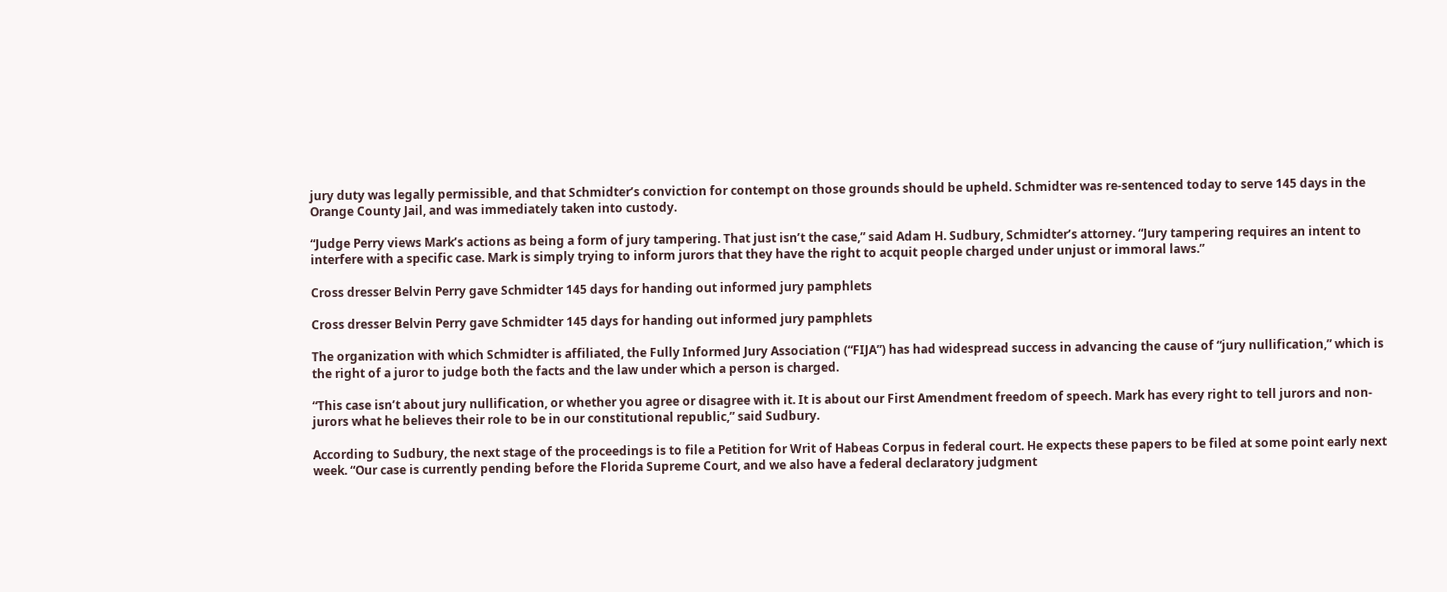jury duty was legally permissible, and that Schmidter’s conviction for contempt on those grounds should be upheld. Schmidter was re-sentenced today to serve 145 days in the Orange County Jail, and was immediately taken into custody.

“Judge Perry views Mark’s actions as being a form of jury tampering. That just isn’t the case,” said Adam H. Sudbury, Schmidter’s attorney. “Jury tampering requires an intent to interfere with a specific case. Mark is simply trying to inform jurors that they have the right to acquit people charged under unjust or immoral laws.”

Cross dresser Belvin Perry gave Schmidter 145 days for handing out informed jury pamphlets

Cross dresser Belvin Perry gave Schmidter 145 days for handing out informed jury pamphlets

The organization with which Schmidter is affiliated, the Fully Informed Jury Association (“FIJA”) has had widespread success in advancing the cause of “jury nullification,” which is the right of a juror to judge both the facts and the law under which a person is charged.

“This case isn’t about jury nullification, or whether you agree or disagree with it. It is about our First Amendment freedom of speech. Mark has every right to tell jurors and non-jurors what he believes their role to be in our constitutional republic,” said Sudbury.

According to Sudbury, the next stage of the proceedings is to file a Petition for Writ of Habeas Corpus in federal court. He expects these papers to be filed at some point early next week. “Our case is currently pending before the Florida Supreme Court, and we also have a federal declaratory judgment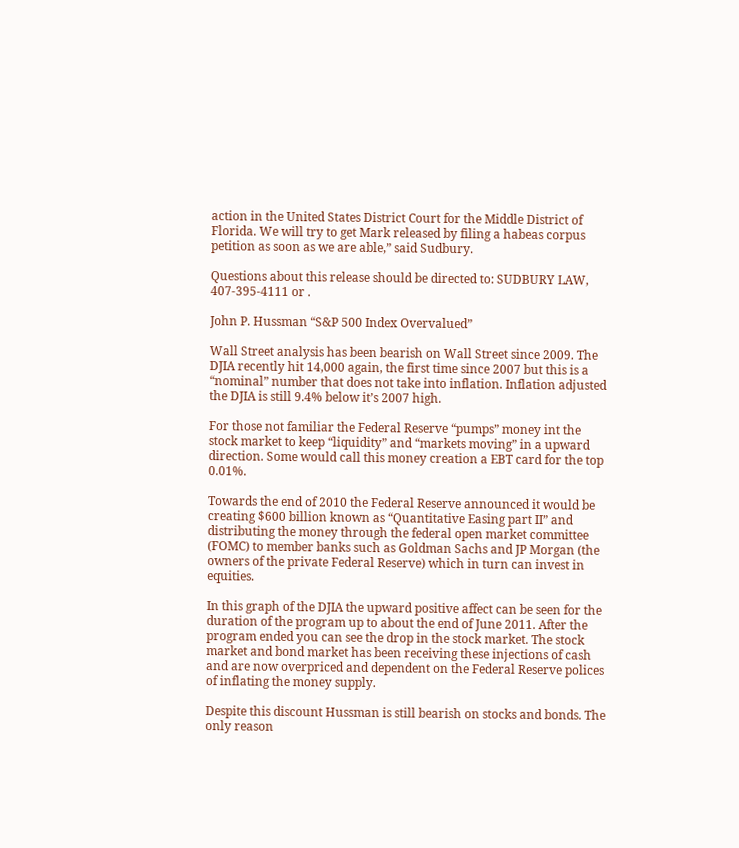action in the United States District Court for the Middle District of Florida. We will try to get Mark released by filing a habeas corpus petition as soon as we are able,” said Sudbury.

Questions about this release should be directed to: SUDBURY LAW, 407-395-4111 or .

John P. Hussman “S&P 500 Index Overvalued”

Wall Street analysis has been bearish on Wall Street since 2009. The DJIA recently hit 14,000 again, the first time since 2007 but this is a “nominal” number that does not take into inflation. Inflation adjusted the DJIA is still 9.4% below it’s 2007 high.

For those not familiar the Federal Reserve “pumps” money int the stock market to keep “liquidity” and “markets moving” in a upward direction. Some would call this money creation a EBT card for the top 0.01%.

Towards the end of 2010 the Federal Reserve announced it would be creating $600 billion known as “Quantitative Easing part II” and distributing the money through the federal open market committee (FOMC) to member banks such as Goldman Sachs and JP Morgan (the owners of the private Federal Reserve) which in turn can invest in equities.

In this graph of the DJIA the upward positive affect can be seen for the duration of the program up to about the end of June 2011. After the program ended you can see the drop in the stock market. The stock market and bond market has been receiving these injections of cash and are now overpriced and dependent on the Federal Reserve polices of inflating the money supply.

Despite this discount Hussman is still bearish on stocks and bonds. The only reason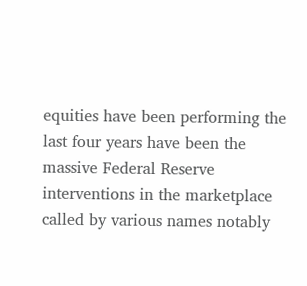equities have been performing the last four years have been the massive Federal Reserve interventions in the marketplace called by various names notably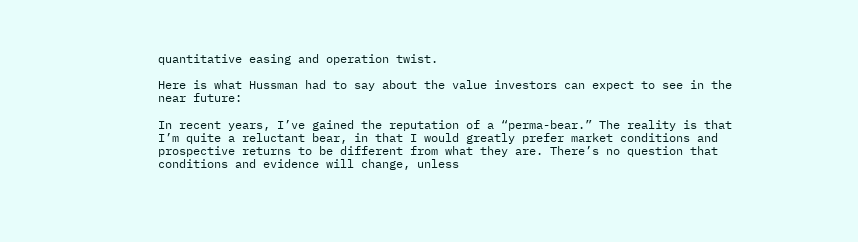quantitative easing and operation twist.

Here is what Hussman had to say about the value investors can expect to see in the near future:

In recent years, I’ve gained the reputation of a “perma-bear.” The reality is that I’m quite a reluctant bear, in that I would greatly prefer market conditions and prospective returns to be different from what they are. There’s no question that conditions and evidence will change, unless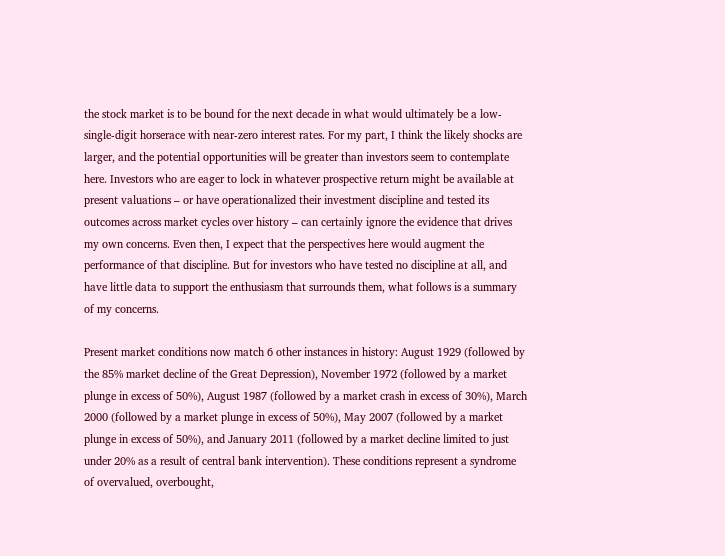the stock market is to be bound for the next decade in what would ultimately be a low-single-digit horserace with near-zero interest rates. For my part, I think the likely shocks are larger, and the potential opportunities will be greater than investors seem to contemplate here. Investors who are eager to lock in whatever prospective return might be available at present valuations – or have operationalized their investment discipline and tested its outcomes across market cycles over history – can certainly ignore the evidence that drives my own concerns. Even then, I expect that the perspectives here would augment the performance of that discipline. But for investors who have tested no discipline at all, and have little data to support the enthusiasm that surrounds them, what follows is a summary of my concerns.

Present market conditions now match 6 other instances in history: August 1929 (followed by the 85% market decline of the Great Depression), November 1972 (followed by a market plunge in excess of 50%), August 1987 (followed by a market crash in excess of 30%), March 2000 (followed by a market plunge in excess of 50%), May 2007 (followed by a market plunge in excess of 50%), and January 2011 (followed by a market decline limited to just under 20% as a result of central bank intervention). These conditions represent a syndrome of overvalued, overbought,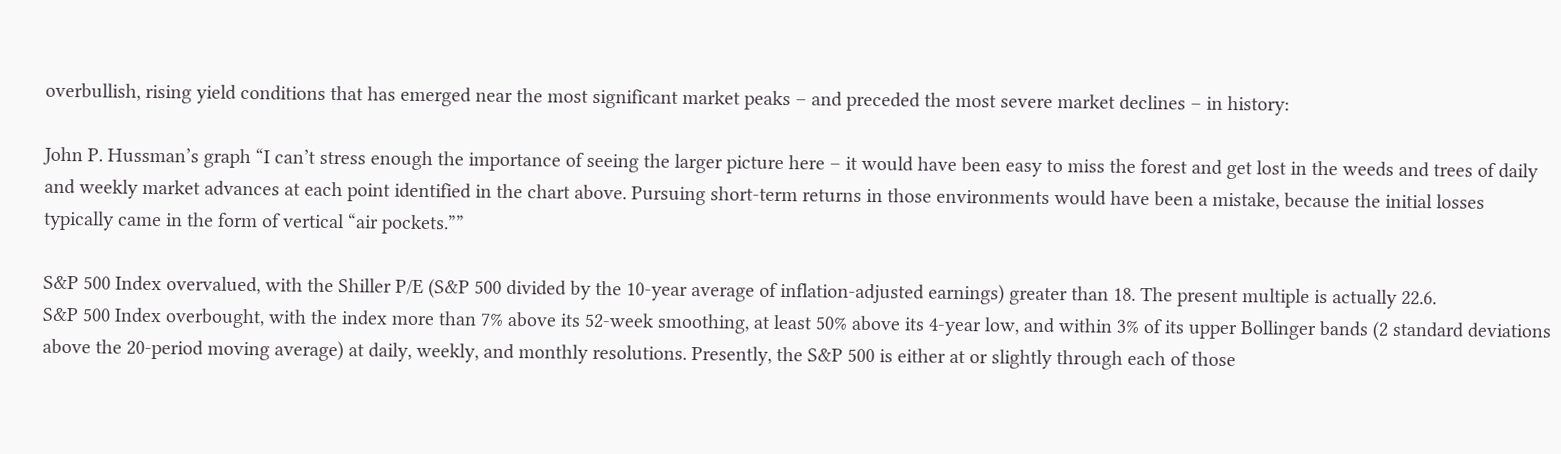overbullish, rising yield conditions that has emerged near the most significant market peaks – and preceded the most severe market declines – in history:

John P. Hussman’s graph “I can’t stress enough the importance of seeing the larger picture here – it would have been easy to miss the forest and get lost in the weeds and trees of daily and weekly market advances at each point identified in the chart above. Pursuing short-term returns in those environments would have been a mistake, because the initial losses typically came in the form of vertical “air pockets.””

S&P 500 Index overvalued, with the Shiller P/E (S&P 500 divided by the 10-year average of inflation-adjusted earnings) greater than 18. The present multiple is actually 22.6.
S&P 500 Index overbought, with the index more than 7% above its 52-week smoothing, at least 50% above its 4-year low, and within 3% of its upper Bollinger bands (2 standard deviations above the 20-period moving average) at daily, weekly, and monthly resolutions. Presently, the S&P 500 is either at or slightly through each of those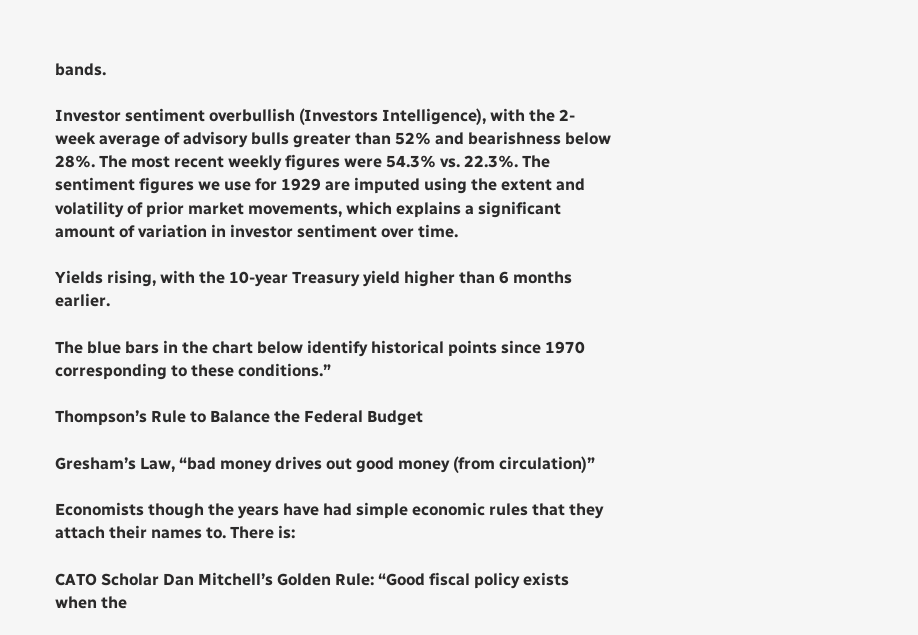bands.

Investor sentiment overbullish (Investors Intelligence), with the 2-week average of advisory bulls greater than 52% and bearishness below 28%. The most recent weekly figures were 54.3% vs. 22.3%. The sentiment figures we use for 1929 are imputed using the extent and volatility of prior market movements, which explains a significant amount of variation in investor sentiment over time.

Yields rising, with the 10-year Treasury yield higher than 6 months earlier.

The blue bars in the chart below identify historical points since 1970 corresponding to these conditions.”

Thompson’s Rule to Balance the Federal Budget

Gresham’s Law, “bad money drives out good money (from circulation)”

Economists though the years have had simple economic rules that they attach their names to. There is:

CATO Scholar Dan Mitchell’s Golden Rule: “Good fiscal policy exists when the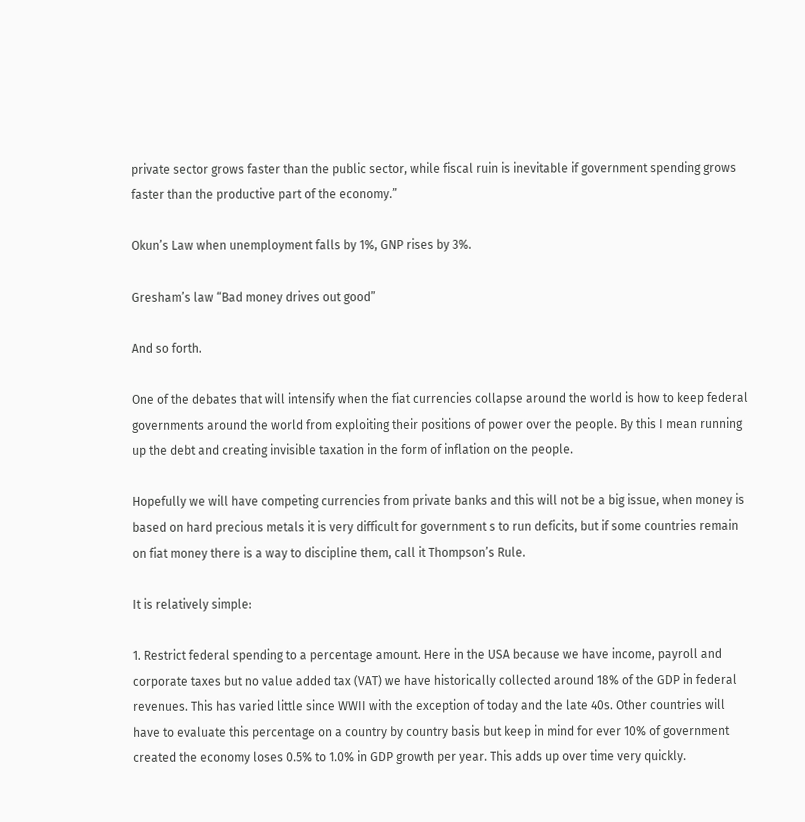private sector grows faster than the public sector, while fiscal ruin is inevitable if government spending grows faster than the productive part of the economy.”

Okun’s Law when unemployment falls by 1%, GNP rises by 3%.

Gresham’s law “Bad money drives out good”

And so forth.

One of the debates that will intensify when the fiat currencies collapse around the world is how to keep federal governments around the world from exploiting their positions of power over the people. By this I mean running up the debt and creating invisible taxation in the form of inflation on the people.

Hopefully we will have competing currencies from private banks and this will not be a big issue, when money is based on hard precious metals it is very difficult for government s to run deficits, but if some countries remain on fiat money there is a way to discipline them, call it Thompson’s Rule.

It is relatively simple:

1. Restrict federal spending to a percentage amount. Here in the USA because we have income, payroll and corporate taxes but no value added tax (VAT) we have historically collected around 18% of the GDP in federal revenues. This has varied little since WWII with the exception of today and the late 40s. Other countries will have to evaluate this percentage on a country by country basis but keep in mind for ever 10% of government created the economy loses 0.5% to 1.0% in GDP growth per year. This adds up over time very quickly.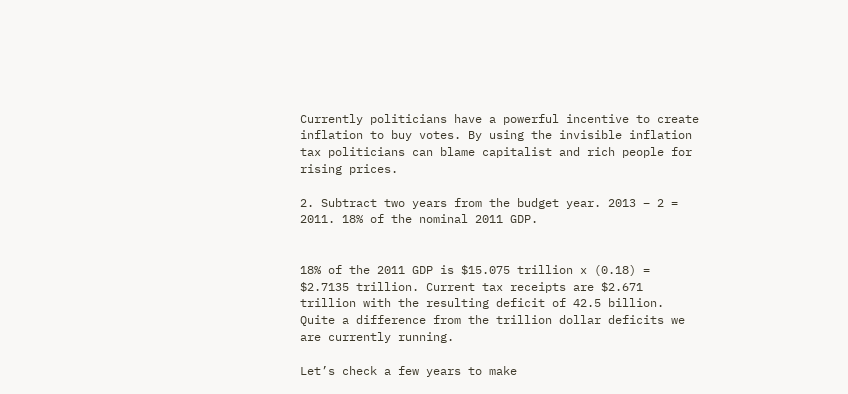Currently politicians have a powerful incentive to create inflation to buy votes. By using the invisible inflation tax politicians can blame capitalist and rich people for rising prices.

2. Subtract two years from the budget year. 2013 – 2 = 2011. 18% of the nominal 2011 GDP.


18% of the 2011 GDP is $15.075 trillion x (0.18) = $2.7135 trillion. Current tax receipts are $2.671 trillion with the resulting deficit of 42.5 billion. Quite a difference from the trillion dollar deficits we are currently running.

Let’s check a few years to make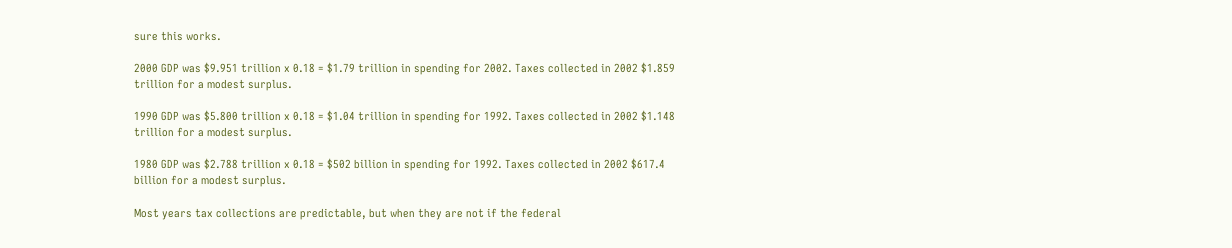sure this works.

2000 GDP was $9.951 trillion x 0.18 = $1.79 trillion in spending for 2002. Taxes collected in 2002 $1.859 trillion for a modest surplus.

1990 GDP was $5.800 trillion x 0.18 = $1.04 trillion in spending for 1992. Taxes collected in 2002 $1.148 trillion for a modest surplus.

1980 GDP was $2.788 trillion x 0.18 = $502 billion in spending for 1992. Taxes collected in 2002 $617.4 billion for a modest surplus.

Most years tax collections are predictable, but when they are not if the federal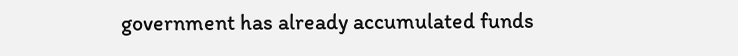government has already accumulated funds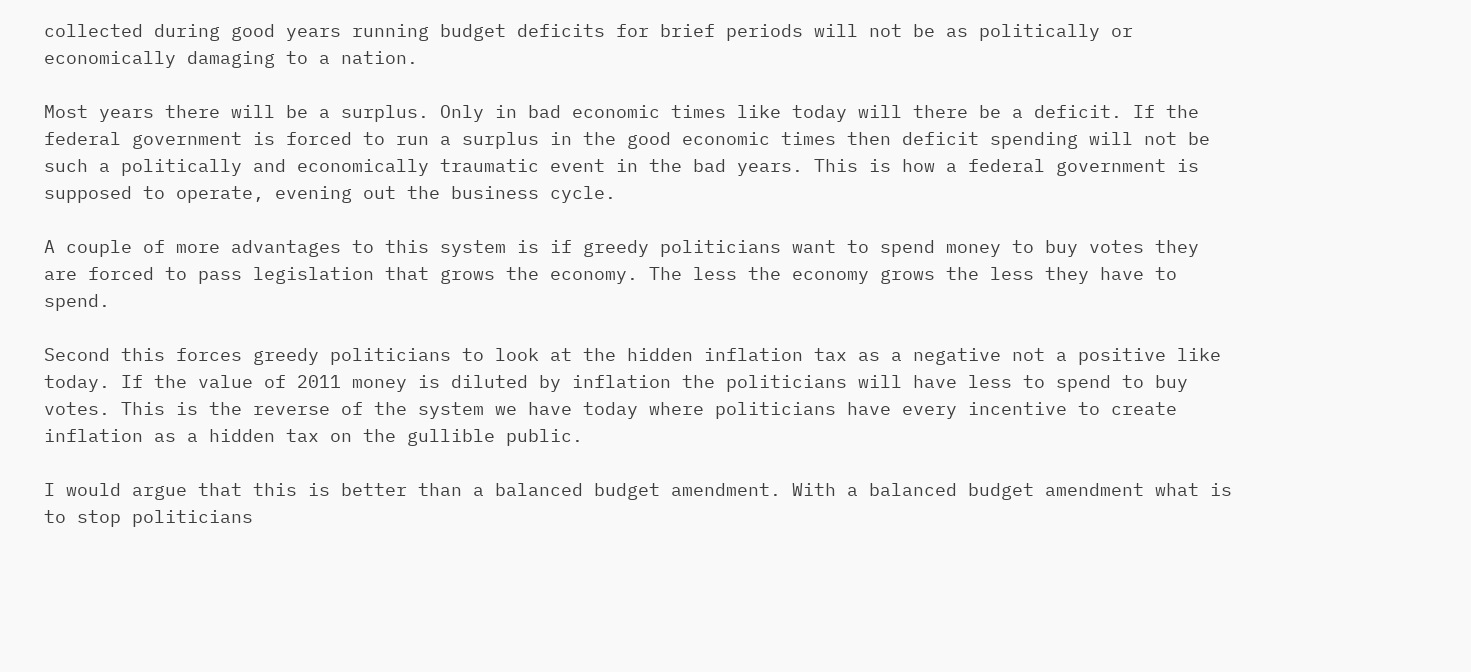collected during good years running budget deficits for brief periods will not be as politically or economically damaging to a nation.

Most years there will be a surplus. Only in bad economic times like today will there be a deficit. If the federal government is forced to run a surplus in the good economic times then deficit spending will not be such a politically and economically traumatic event in the bad years. This is how a federal government is supposed to operate, evening out the business cycle.

A couple of more advantages to this system is if greedy politicians want to spend money to buy votes they are forced to pass legislation that grows the economy. The less the economy grows the less they have to spend.

Second this forces greedy politicians to look at the hidden inflation tax as a negative not a positive like today. If the value of 2011 money is diluted by inflation the politicians will have less to spend to buy votes. This is the reverse of the system we have today where politicians have every incentive to create inflation as a hidden tax on the gullible public.

I would argue that this is better than a balanced budget amendment. With a balanced budget amendment what is to stop politicians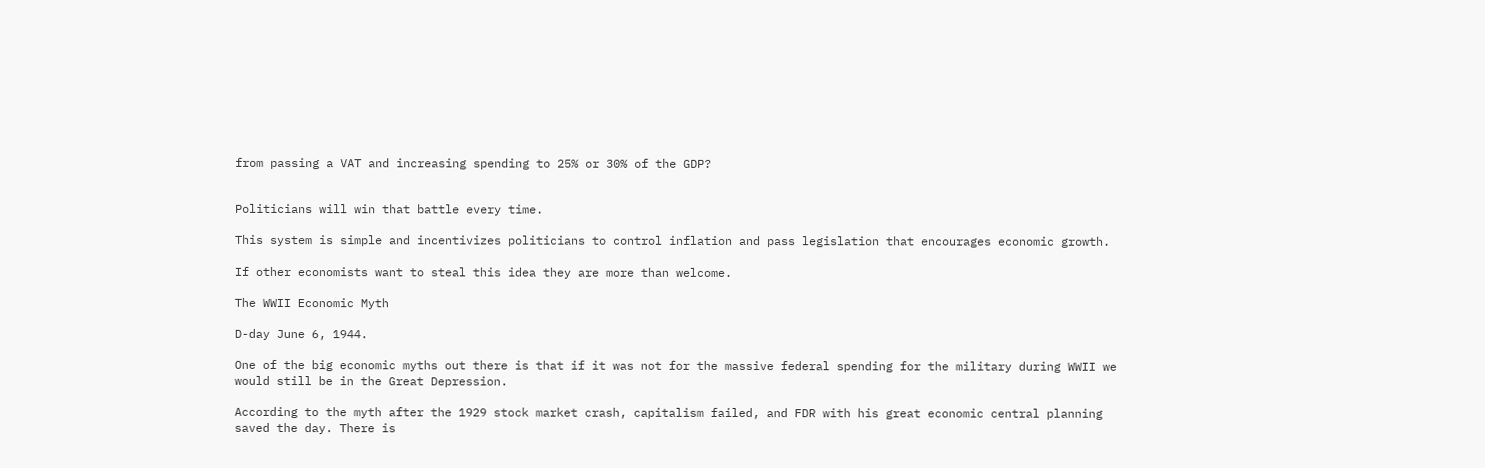from passing a VAT and increasing spending to 25% or 30% of the GDP?


Politicians will win that battle every time.

This system is simple and incentivizes politicians to control inflation and pass legislation that encourages economic growth.

If other economists want to steal this idea they are more than welcome.

The WWII Economic Myth

D-day June 6, 1944.

One of the big economic myths out there is that if it was not for the massive federal spending for the military during WWII we would still be in the Great Depression.

According to the myth after the 1929 stock market crash, capitalism failed, and FDR with his great economic central planning saved the day. There is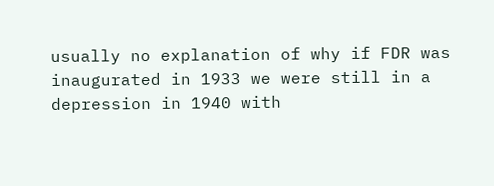usually no explanation of why if FDR was inaugurated in 1933 we were still in a depression in 1940 with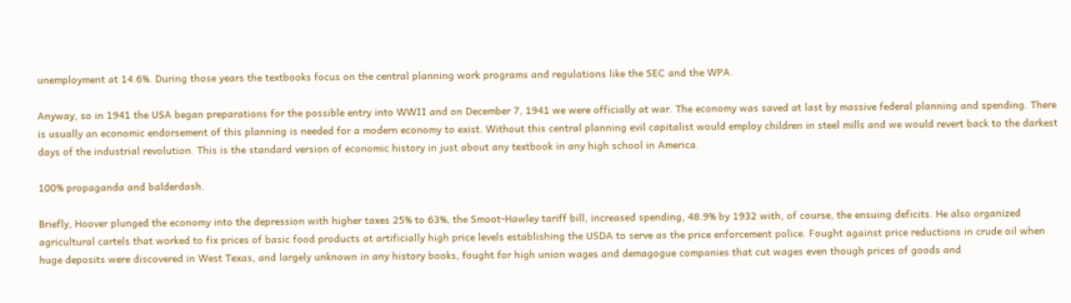unemployment at 14.6%. During those years the textbooks focus on the central planning work programs and regulations like the SEC and the WPA.

Anyway, so in 1941 the USA began preparations for the possible entry into WWII and on December 7, 1941 we were officially at war. The economy was saved at last by massive federal planning and spending. There is usually an economic endorsement of this planning is needed for a modern economy to exist. Without this central planning evil capitalist would employ children in steel mills and we would revert back to the darkest days of the industrial revolution. This is the standard version of economic history in just about any textbook in any high school in America.

100% propaganda and balderdash.

Briefly, Hoover plunged the economy into the depression with higher taxes 25% to 63%, the Smoot-Hawley tariff bill, increased spending, 48.9% by 1932 with, of course, the ensuing deficits. He also organized agricultural cartels that worked to fix prices of basic food products at artificially high price levels establishing the USDA to serve as the price enforcement police. Fought against price reductions in crude oil when huge deposits were discovered in West Texas, and largely unknown in any history books, fought for high union wages and demagogue companies that cut wages even though prices of goods and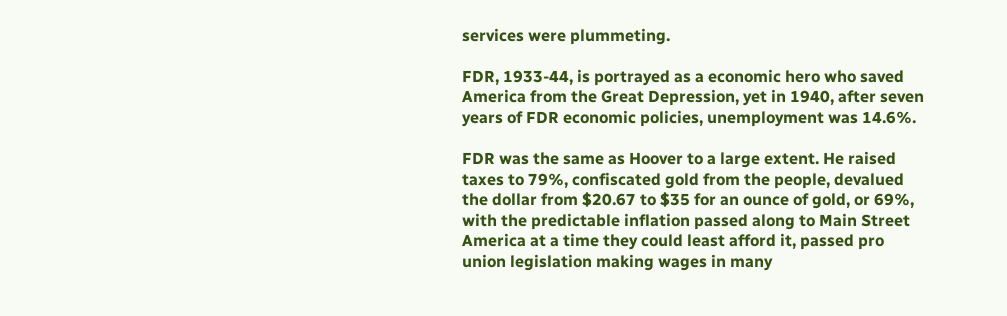services were plummeting.

FDR, 1933-44, is portrayed as a economic hero who saved America from the Great Depression, yet in 1940, after seven years of FDR economic policies, unemployment was 14.6%.

FDR was the same as Hoover to a large extent. He raised taxes to 79%, confiscated gold from the people, devalued the dollar from $20.67 to $35 for an ounce of gold, or 69%, with the predictable inflation passed along to Main Street America at a time they could least afford it, passed pro union legislation making wages in many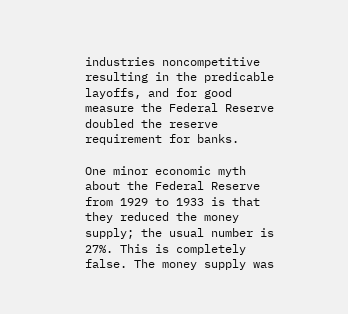industries noncompetitive resulting in the predicable layoffs, and for good measure the Federal Reserve doubled the reserve requirement for banks.

One minor economic myth about the Federal Reserve from 1929 to 1933 is that they reduced the money supply; the usual number is 27%. This is completely false. The money supply was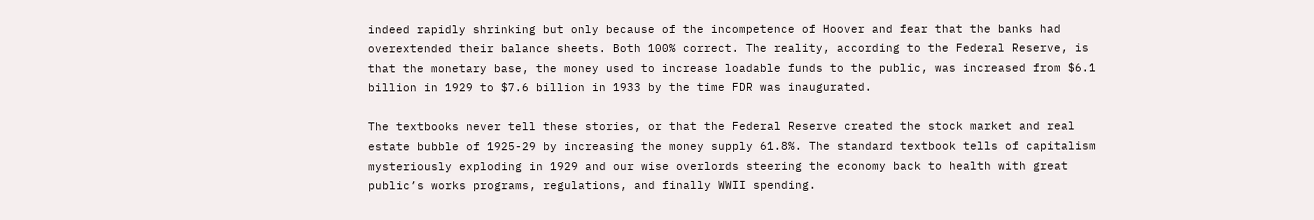indeed rapidly shrinking but only because of the incompetence of Hoover and fear that the banks had overextended their balance sheets. Both 100% correct. The reality, according to the Federal Reserve, is that the monetary base, the money used to increase loadable funds to the public, was increased from $6.1 billion in 1929 to $7.6 billion in 1933 by the time FDR was inaugurated.

The textbooks never tell these stories, or that the Federal Reserve created the stock market and real estate bubble of 1925-29 by increasing the money supply 61.8%. The standard textbook tells of capitalism mysteriously exploding in 1929 and our wise overlords steering the economy back to health with great public’s works programs, regulations, and finally WWII spending.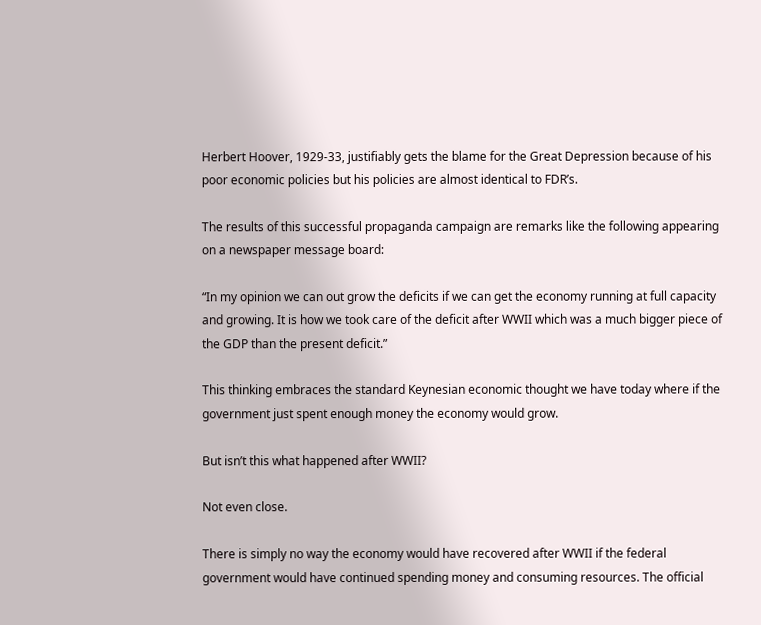Herbert Hoover, 1929-33, justifiably gets the blame for the Great Depression because of his poor economic policies but his policies are almost identical to FDR’s.

The results of this successful propaganda campaign are remarks like the following appearing on a newspaper message board:

“In my opinion we can out grow the deficits if we can get the economy running at full capacity and growing. It is how we took care of the deficit after WWII which was a much bigger piece of the GDP than the present deficit.”

This thinking embraces the standard Keynesian economic thought we have today where if the government just spent enough money the economy would grow.

But isn’t this what happened after WWII?

Not even close.

There is simply no way the economy would have recovered after WWII if the federal government would have continued spending money and consuming resources. The official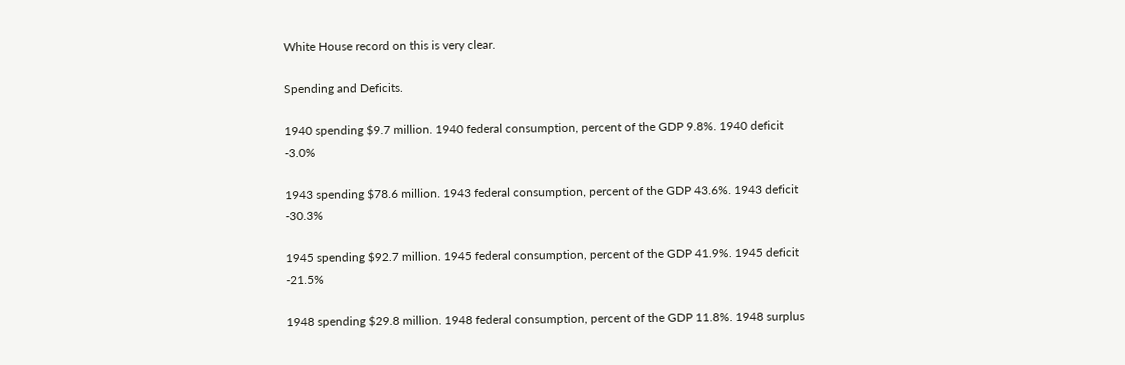White House record on this is very clear.

Spending and Deficits.

1940 spending $9.7 million. 1940 federal consumption, percent of the GDP 9.8%. 1940 deficit -3.0%

1943 spending $78.6 million. 1943 federal consumption, percent of the GDP 43.6%. 1943 deficit -30.3%

1945 spending $92.7 million. 1945 federal consumption, percent of the GDP 41.9%. 1945 deficit -21.5%

1948 spending $29.8 million. 1948 federal consumption, percent of the GDP 11.8%. 1948 surplus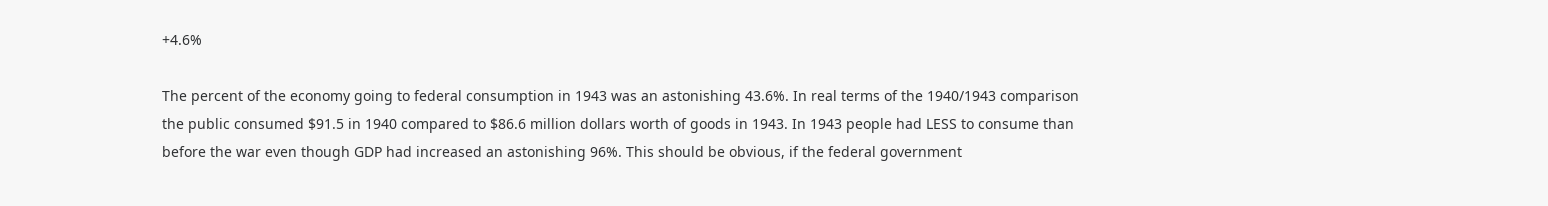+4.6%

The percent of the economy going to federal consumption in 1943 was an astonishing 43.6%. In real terms of the 1940/1943 comparison the public consumed $91.5 in 1940 compared to $86.6 million dollars worth of goods in 1943. In 1943 people had LESS to consume than before the war even though GDP had increased an astonishing 96%. This should be obvious, if the federal government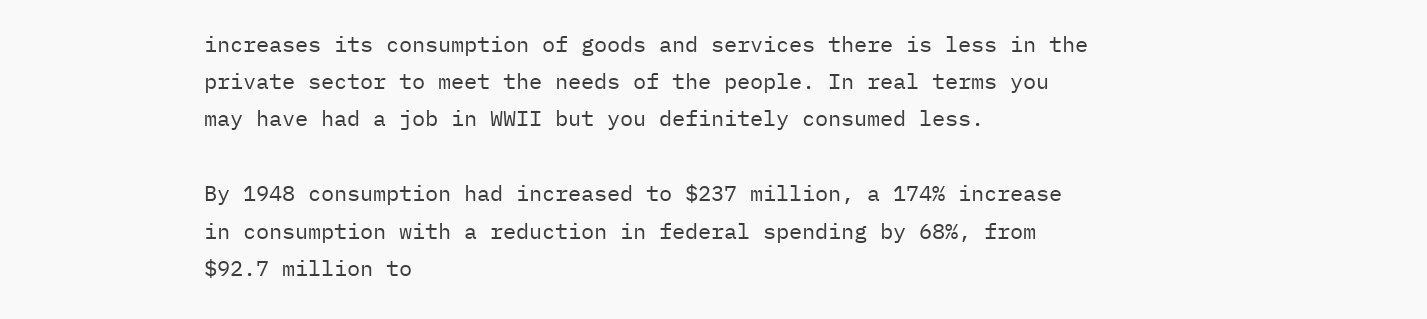increases its consumption of goods and services there is less in the private sector to meet the needs of the people. In real terms you may have had a job in WWII but you definitely consumed less.

By 1948 consumption had increased to $237 million, a 174% increase in consumption with a reduction in federal spending by 68%, from $92.7 million to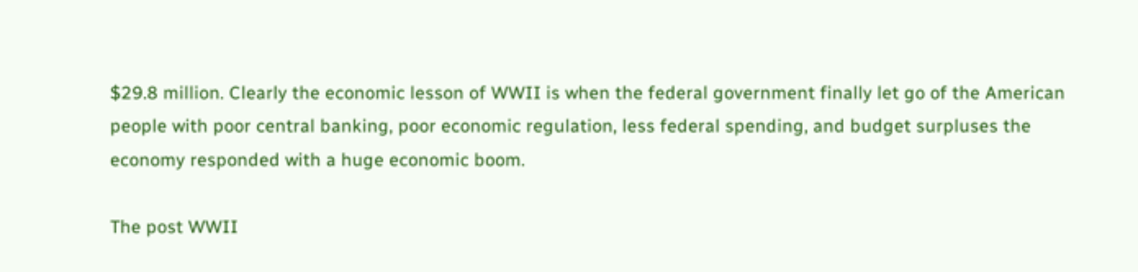$29.8 million. Clearly the economic lesson of WWII is when the federal government finally let go of the American people with poor central banking, poor economic regulation, less federal spending, and budget surpluses the economy responded with a huge economic boom.

The post WWII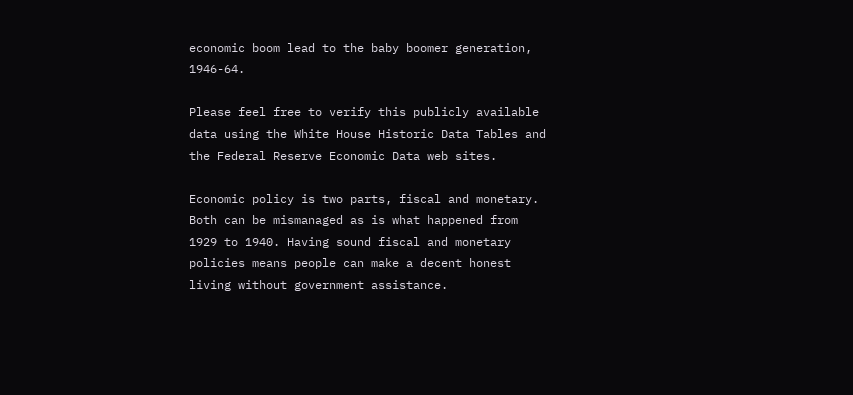economic boom lead to the baby boomer generation, 1946-64.

Please feel free to verify this publicly available data using the White House Historic Data Tables and the Federal Reserve Economic Data web sites.

Economic policy is two parts, fiscal and monetary. Both can be mismanaged as is what happened from 1929 to 1940. Having sound fiscal and monetary policies means people can make a decent honest living without government assistance.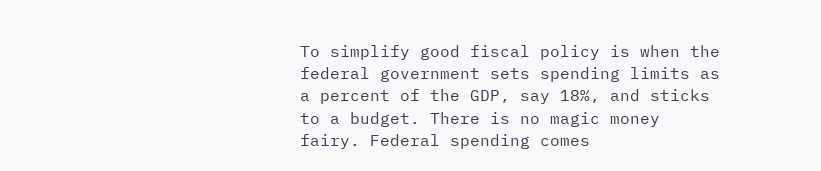To simplify good fiscal policy is when the federal government sets spending limits as a percent of the GDP, say 18%, and sticks to a budget. There is no magic money fairy. Federal spending comes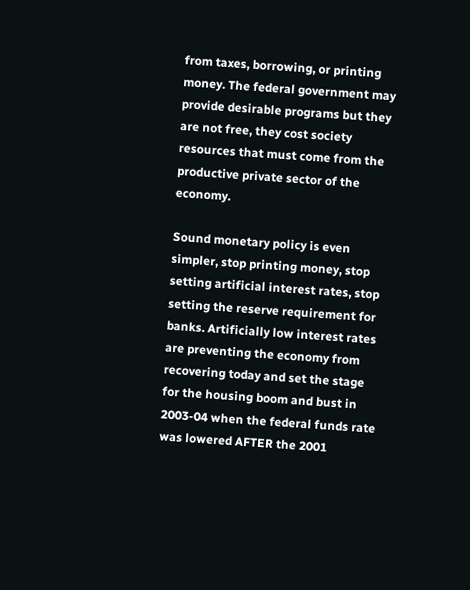from taxes, borrowing, or printing money. The federal government may provide desirable programs but they are not free, they cost society resources that must come from the productive private sector of the economy.

Sound monetary policy is even simpler, stop printing money, stop setting artificial interest rates, stop setting the reserve requirement for banks. Artificially low interest rates are preventing the economy from recovering today and set the stage for the housing boom and bust in 2003-04 when the federal funds rate was lowered AFTER the 2001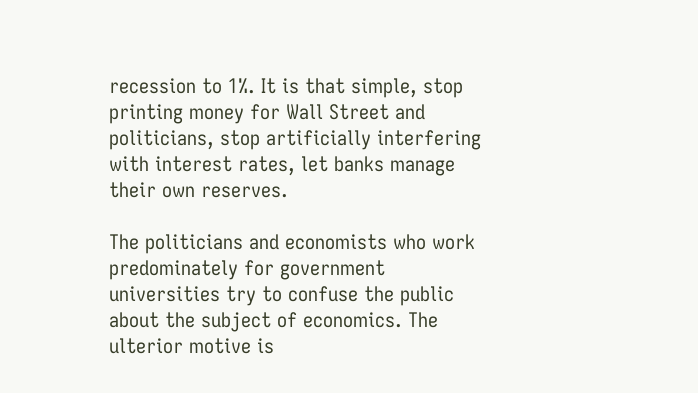recession to 1%. It is that simple, stop printing money for Wall Street and politicians, stop artificially interfering with interest rates, let banks manage their own reserves.

The politicians and economists who work predominately for government universities try to confuse the public about the subject of economics. The ulterior motive is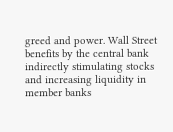greed and power. Wall Street benefits by the central bank indirectly stimulating stocks and increasing liquidity in member banks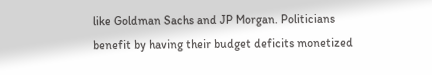like Goldman Sachs and JP Morgan. Politicians benefit by having their budget deficits monetized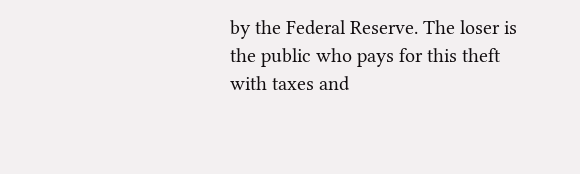by the Federal Reserve. The loser is the public who pays for this theft with taxes and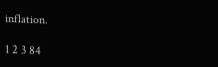inflation.

1 2 3 84